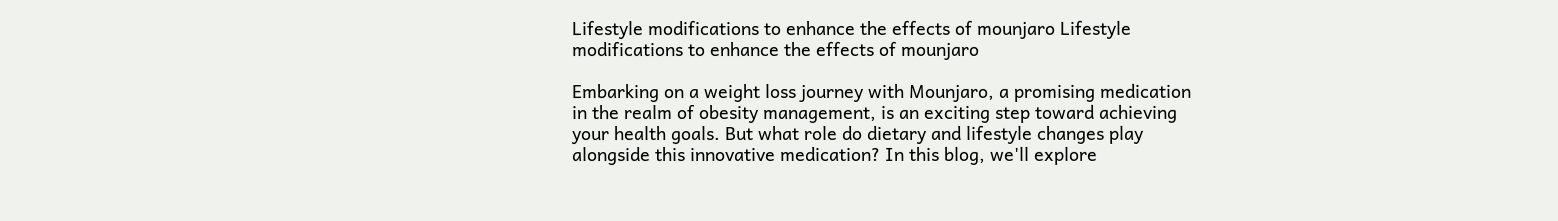Lifestyle modifications to enhance the effects of mounjaro Lifestyle modifications to enhance the effects of mounjaro

Embarking on a weight loss journey with Mounjaro, a promising medication in the realm of obesity management, is an exciting step toward achieving your health goals. But what role do dietary and lifestyle changes play alongside this innovative medication? In this blog, we'll explore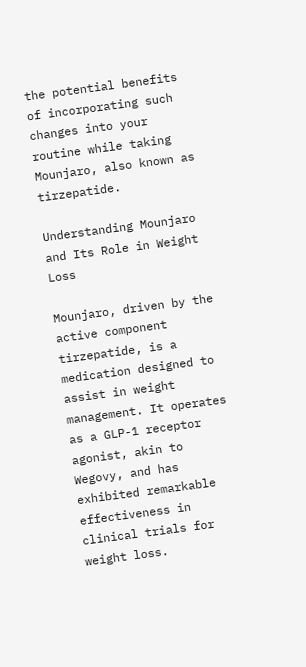the potential benefits of incorporating such changes into your routine while taking Mounjaro, also known as tirzepatide.

Understanding Mounjaro and Its Role in Weight Loss

Mounjaro, driven by the active component tirzepatide, is a medication designed to assist in weight management. It operates as a GLP-1 receptor agonist, akin to Wegovy, and has exhibited remarkable effectiveness in clinical trials for weight loss.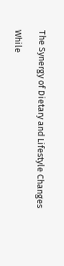The Synergy of Dietary and Lifestyle Changes

While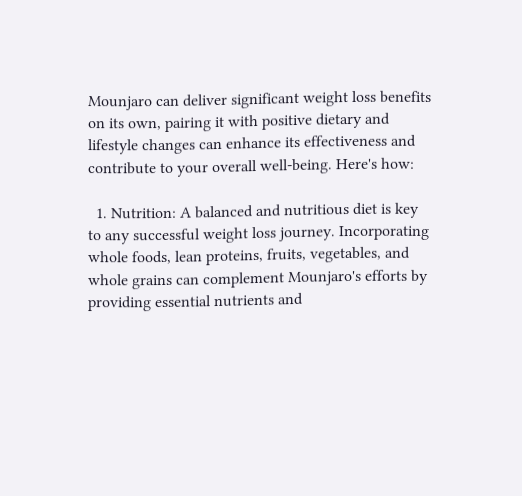Mounjaro can deliver significant weight loss benefits on its own, pairing it with positive dietary and lifestyle changes can enhance its effectiveness and contribute to your overall well-being. Here's how:

  1. Nutrition: A balanced and nutritious diet is key to any successful weight loss journey. Incorporating whole foods, lean proteins, fruits, vegetables, and whole grains can complement Mounjaro's efforts by providing essential nutrients and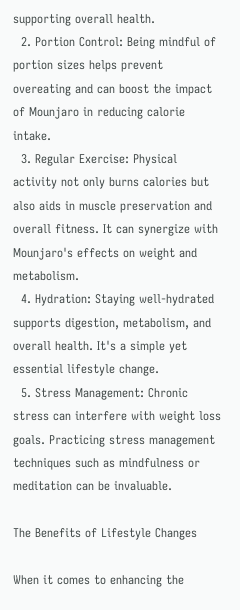supporting overall health.
  2. Portion Control: Being mindful of portion sizes helps prevent overeating and can boost the impact of Mounjaro in reducing calorie intake.
  3. Regular Exercise: Physical activity not only burns calories but also aids in muscle preservation and overall fitness. It can synergize with Mounjaro's effects on weight and metabolism.
  4. Hydration: Staying well-hydrated supports digestion, metabolism, and overall health. It's a simple yet essential lifestyle change.
  5. Stress Management: Chronic stress can interfere with weight loss goals. Practicing stress management techniques such as mindfulness or meditation can be invaluable.

The Benefits of Lifestyle Changes

When it comes to enhancing the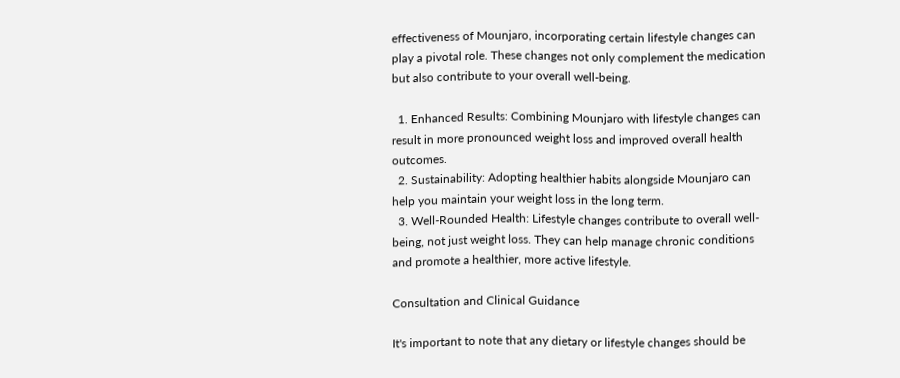effectiveness of Mounjaro, incorporating certain lifestyle changes can play a pivotal role. These changes not only complement the medication but also contribute to your overall well-being.

  1. Enhanced Results: Combining Mounjaro with lifestyle changes can result in more pronounced weight loss and improved overall health outcomes.
  2. Sustainability: Adopting healthier habits alongside Mounjaro can help you maintain your weight loss in the long term.
  3. Well-Rounded Health: Lifestyle changes contribute to overall well-being, not just weight loss. They can help manage chronic conditions and promote a healthier, more active lifestyle.

Consultation and Clinical Guidance

It's important to note that any dietary or lifestyle changes should be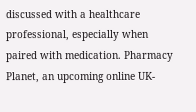discussed with a healthcare professional, especially when paired with medication. Pharmacy Planet, an upcoming online UK-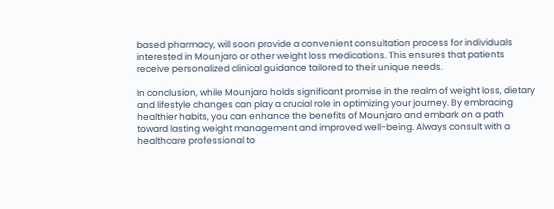based pharmacy, will soon provide a convenient consultation process for individuals interested in Mounjaro or other weight loss medications. This ensures that patients receive personalized clinical guidance tailored to their unique needs.

In conclusion, while Mounjaro holds significant promise in the realm of weight loss, dietary and lifestyle changes can play a crucial role in optimizing your journey. By embracing healthier habits, you can enhance the benefits of Mounjaro and embark on a path toward lasting weight management and improved well-being. Always consult with a healthcare professional to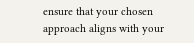ensure that your chosen approach aligns with your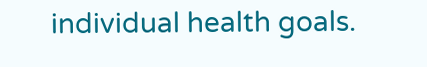individual health goals.